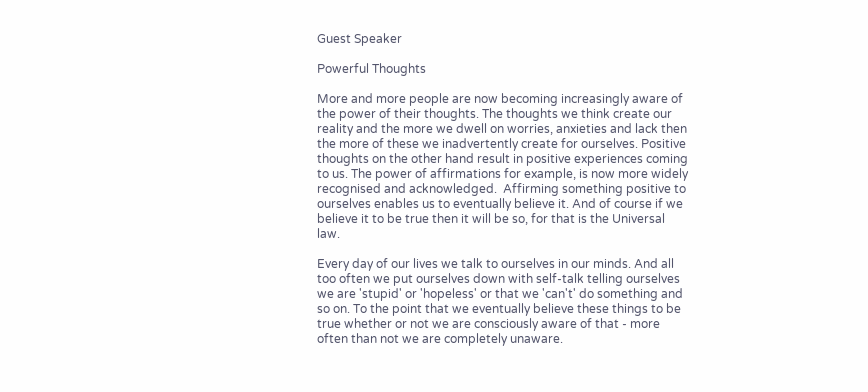Guest Speaker

Powerful Thoughts

More and more people are now becoming increasingly aware of the power of their thoughts. The thoughts we think create our reality and the more we dwell on worries, anxieties and lack then the more of these we inadvertently create for ourselves. Positive thoughts on the other hand result in positive experiences coming to us. The power of affirmations for example, is now more widely recognised and acknowledged.  Affirming something positive to ourselves enables us to eventually believe it. And of course if we believe it to be true then it will be so, for that is the Universal law.

Every day of our lives we talk to ourselves in our minds. And all too often we put ourselves down with self-talk telling ourselves we are 'stupid' or 'hopeless' or that we 'can't' do something and so on. To the point that we eventually believe these things to be true whether or not we are consciously aware of that - more often than not we are completely unaware.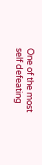One of the most self defeating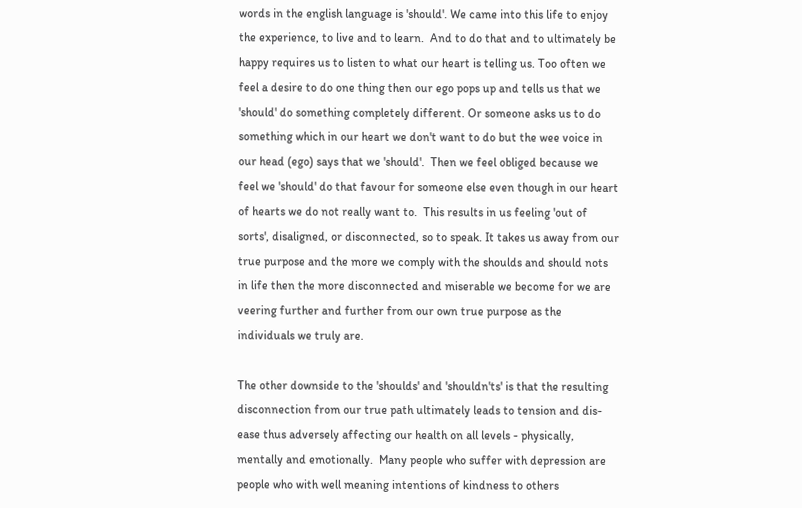words in the english language is 'should'. We came into this life to enjoy the experience, to live and to learn.  And to do that and to ultimately be happy requires us to listen to what our heart is telling us. Too often we feel a desire to do one thing then our ego pops up and tells us that we 'should' do something completely different. Or someone asks us to do something which in our heart we don't want to do but the wee voice in our head (ego) says that we 'should'.  Then we feel obliged because we feel we 'should' do that favour for someone else even though in our heart of hearts we do not really want to.  This results in us feeling 'out of sorts', disaligned, or disconnected, so to speak. It takes us away from our true purpose and the more we comply with the shoulds and should nots in life then the more disconnected and miserable we become for we are veering further and further from our own true purpose as the individuals we truly are.

The other downside to the 'shoulds' and 'shouldn'ts' is that the resulting disconnection from our true path ultimately leads to tension and dis-ease thus adversely affecting our health on all levels - physically, mentally and emotionally.  Many people who suffer with depression are people who with well meaning intentions of kindness to others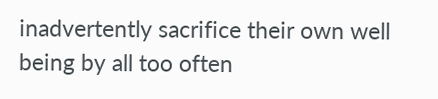inadvertently sacrifice their own well being by all too often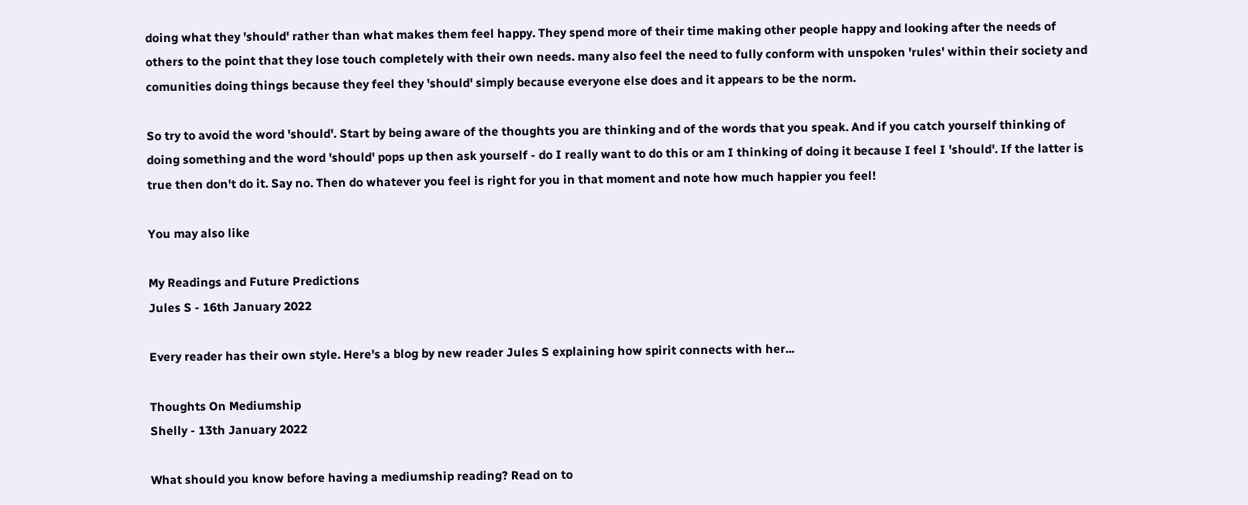doing what they 'should' rather than what makes them feel happy. They spend more of their time making other people happy and looking after the needs of others to the point that they lose touch completely with their own needs. many also feel the need to fully conform with unspoken 'rules' within their society and comunities doing things because they feel they 'should' simply because everyone else does and it appears to be the norm.

So try to avoid the word 'should'. Start by being aware of the thoughts you are thinking and of the words that you speak. And if you catch yourself thinking of doing something and the word 'should' pops up then ask yourself - do I really want to do this or am I thinking of doing it because I feel I 'should'. If the latter is true then don't do it. Say no. Then do whatever you feel is right for you in that moment and note how much happier you feel!

You may also like

My Readings and Future Predictions
Jules S - 16th January 2022

Every reader has their own style. Here's a blog by new reader Jules S explaining how spirit connects with her...

Thoughts On Mediumship
Shelly - 13th January 2022

What should you know before having a mediumship reading? Read on to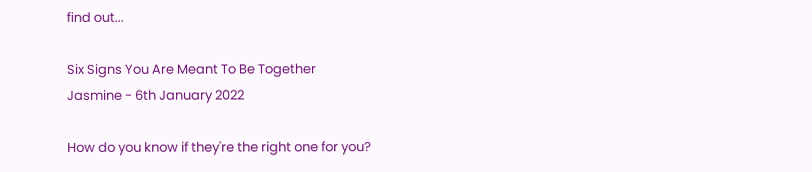find out...

Six Signs You Are Meant To Be Together
Jasmine - 6th January 2022

How do you know if they're the right one for you?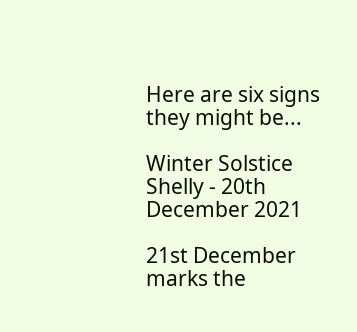Here are six signs they might be...

Winter Solstice
Shelly - 20th December 2021

21st December marks the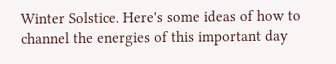Winter Solstice. Here's some ideas of how to channel the energies of this important day